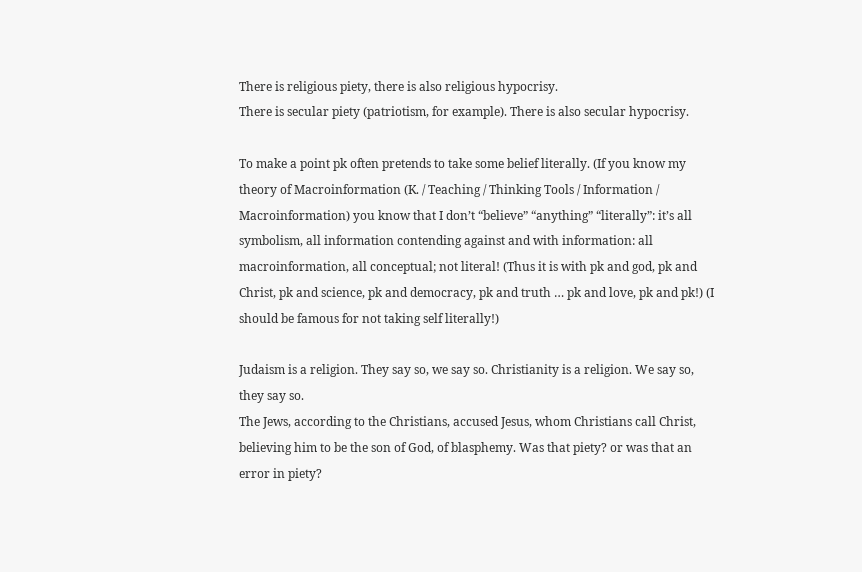There is religious piety, there is also religious hypocrisy.
There is secular piety (patriotism, for example). There is also secular hypocrisy.

To make a point pk often pretends to take some belief literally. (If you know my theory of Macroinformation (K. / Teaching / Thinking Tools / Information / Macroinformation) you know that I don’t “believe” “anything” “literally”: it’s all symbolism, all information contending against and with information: all macroinformation, all conceptual; not literal! (Thus it is with pk and god, pk and Christ, pk and science, pk and democracy, pk and truth … pk and love, pk and pk!) (I should be famous for not taking self literally!)

Judaism is a religion. They say so, we say so. Christianity is a religion. We say so, they say so.
The Jews, according to the Christians, accused Jesus, whom Christians call Christ, believing him to be the son of God, of blasphemy. Was that piety? or was that an error in piety?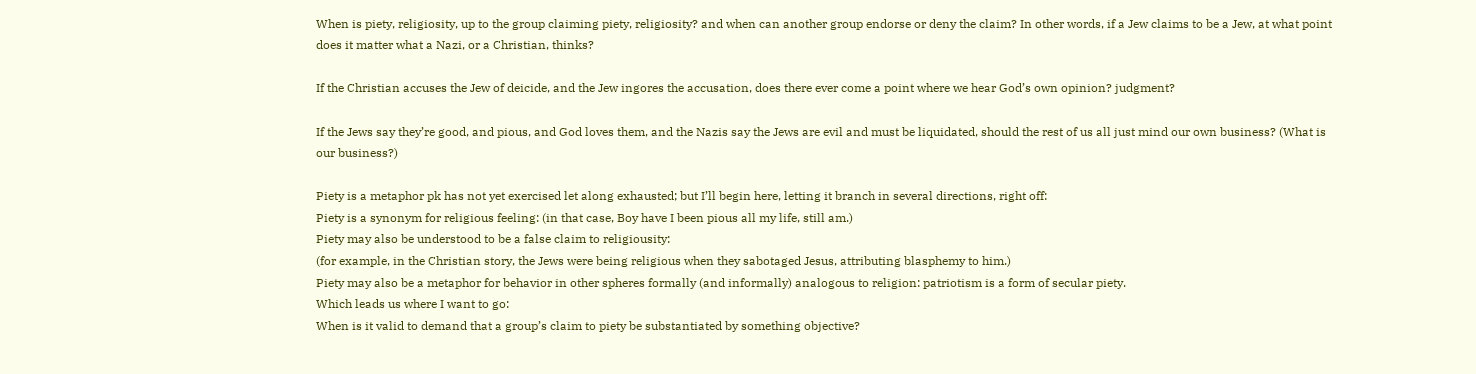When is piety, religiosity, up to the group claiming piety, religiosity? and when can another group endorse or deny the claim? In other words, if a Jew claims to be a Jew, at what point does it matter what a Nazi, or a Christian, thinks?

If the Christian accuses the Jew of deicide, and the Jew ingores the accusation, does there ever come a point where we hear God’s own opinion? judgment?

If the Jews say they’re good, and pious, and God loves them, and the Nazis say the Jews are evil and must be liquidated, should the rest of us all just mind our own business? (What is our business?)

Piety is a metaphor pk has not yet exercised let along exhausted; but I’ll begin here, letting it branch in several directions, right off:
Piety is a synonym for religious feeling: (in that case, Boy have I been pious all my life, still am.)
Piety may also be understood to be a false claim to religiousity:
(for example, in the Christian story, the Jews were being religious when they sabotaged Jesus, attributing blasphemy to him.)
Piety may also be a metaphor for behavior in other spheres formally (and informally) analogous to religion: patriotism is a form of secular piety.
Which leads us where I want to go:
When is it valid to demand that a group’s claim to piety be substantiated by something objective?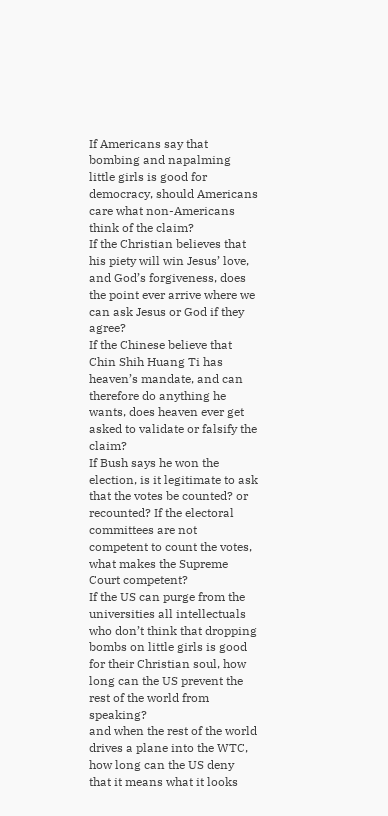If Americans say that bombing and napalming little girls is good for democracy, should Americans care what non-Americans think of the claim?
If the Christian believes that his piety will win Jesus’ love, and God’s forgiveness, does the point ever arrive where we can ask Jesus or God if they agree?
If the Chinese believe that Chin Shih Huang Ti has heaven’s mandate, and can therefore do anything he wants, does heaven ever get asked to validate or falsify the claim?
If Bush says he won the election, is it legitimate to ask that the votes be counted? or recounted? If the electoral committees are not competent to count the votes, what makes the Supreme Court competent?
If the US can purge from the universities all intellectuals who don’t think that dropping bombs on little girls is good for their Christian soul, how long can the US prevent the rest of the world from speaking?
and when the rest of the world drives a plane into the WTC, how long can the US deny that it means what it looks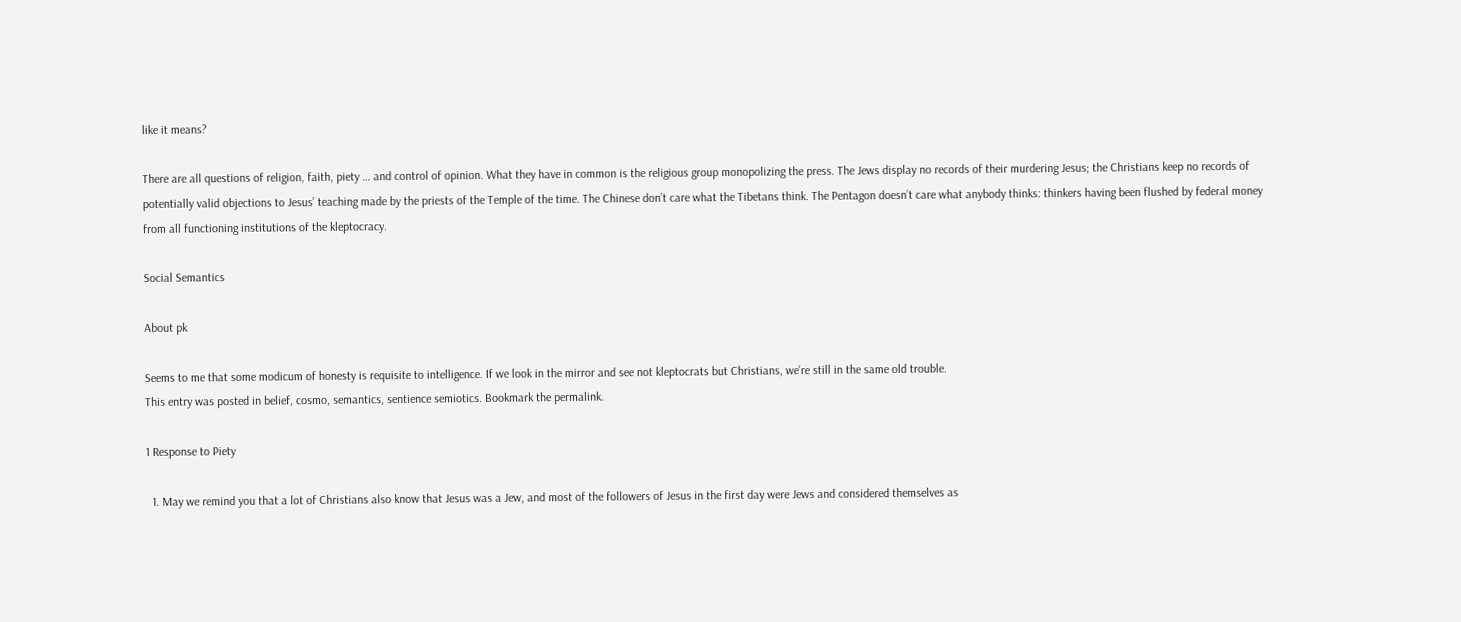like it means?

There are all questions of religion, faith, piety … and control of opinion. What they have in common is the religious group monopolizing the press. The Jews display no records of their murdering Jesus; the Christians keep no records of potentially valid objections to Jesus’ teaching made by the priests of the Temple of the time. The Chinese don’t care what the Tibetans think. The Pentagon doesn’t care what anybody thinks: thinkers having been flushed by federal money from all functioning institutions of the kleptocracy.

Social Semantics

About pk

Seems to me that some modicum of honesty is requisite to intelligence. If we look in the mirror and see not kleptocrats but Christians, we’re still in the same old trouble.
This entry was posted in belief, cosmo, semantics, sentience semiotics. Bookmark the permalink.

1 Response to Piety

  1. May we remind you that a lot of Christians also know that Jesus was a Jew, and most of the followers of Jesus in the first day were Jews and considered themselves as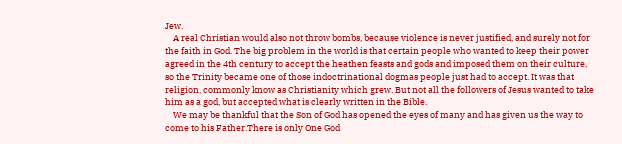Jew.
    A real Christian would also not throw bombs, because violence is never justified, and surely not for the faith in God. The big problem in the world is that certain people who wanted to keep their power agreed in the 4th century to accept the heathen feasts and gods and imposed them on their culture, so the Trinity became one of those indoctrinational dogmas people just had to accept. It was that religion, commonly know as Christianity which grew. But not all the followers of Jesus wanted to take him as a god, but accepted what is clearly written in the Bible.
    We may be thankful that the Son of God has opened the eyes of many and has given us the way to come to his Father.There is only One God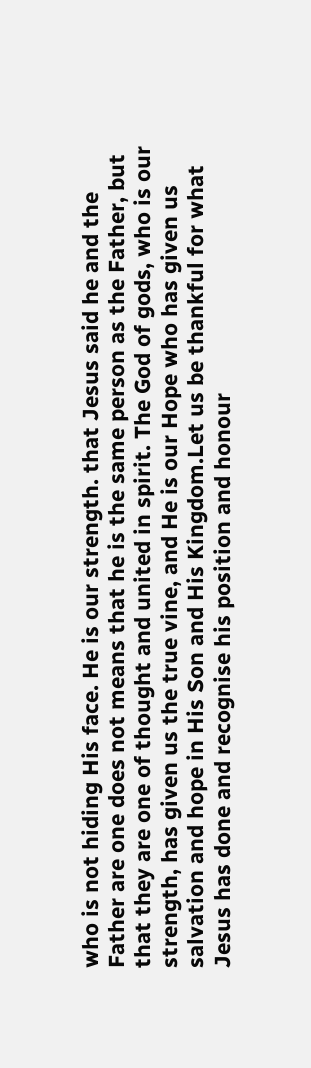who is not hiding His face. He is our strength. that Jesus said he and the Father are one does not means that he is the same person as the Father, but that they are one of thought and united in spirit. The God of gods, who is our strength, has given us the true vine, and He is our Hope who has given us salvation and hope in His Son and His Kingdom.Let us be thankful for what Jesus has done and recognise his position and honour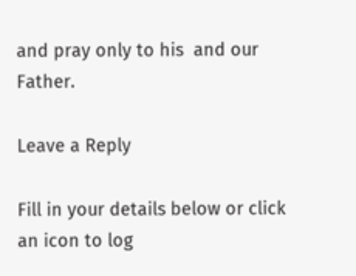and pray only to his  and our Father.

Leave a Reply

Fill in your details below or click an icon to log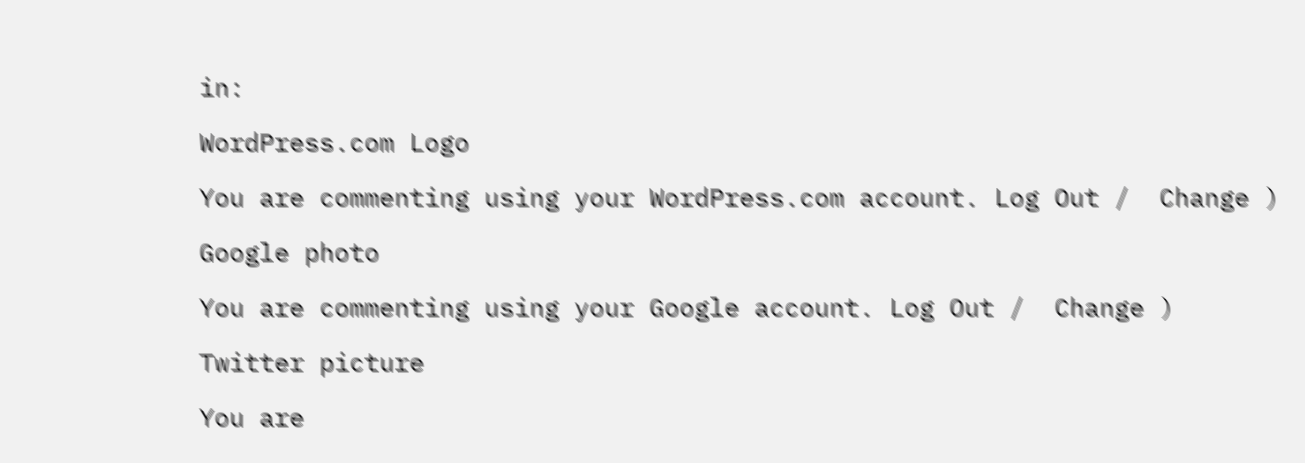in:

WordPress.com Logo

You are commenting using your WordPress.com account. Log Out /  Change )

Google photo

You are commenting using your Google account. Log Out /  Change )

Twitter picture

You are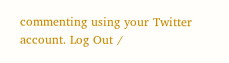commenting using your Twitter account. Log Out /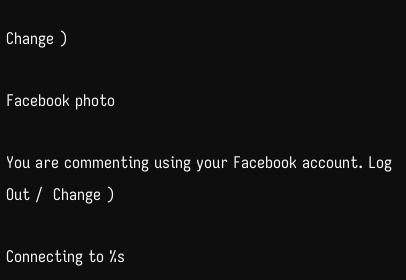Change )

Facebook photo

You are commenting using your Facebook account. Log Out /  Change )

Connecting to %s